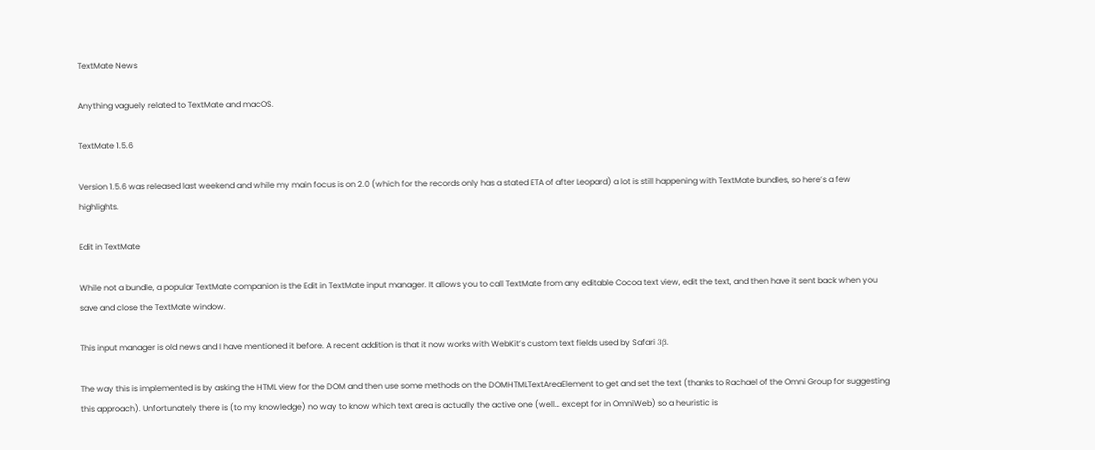TextMate News

Anything vaguely related to TextMate and macOS.

TextMate 1.5.6

Version 1.5.6 was released last weekend and while my main focus is on 2.0 (which for the records only has a stated ETA of after Leopard) a lot is still happening with TextMate bundles, so here’s a few highlights.

Edit in TextMate

While not a bundle, a popular TextMate companion is the Edit in TextMate input manager. It allows you to call TextMate from any editable Cocoa text view, edit the text, and then have it sent back when you save and close the TextMate window.

This input manager is old news and I have mentioned it before. A recent addition is that it now works with WebKit’s custom text fields used by Safari 3β.

The way this is implemented is by asking the HTML view for the DOM and then use some methods on the DOMHTMLTextAreaElement to get and set the text (thanks to Rachael of the Omni Group for suggesting this approach). Unfortunately there is (to my knowledge) no way to know which text area is actually the active one (well… except for in OmniWeb) so a heuristic is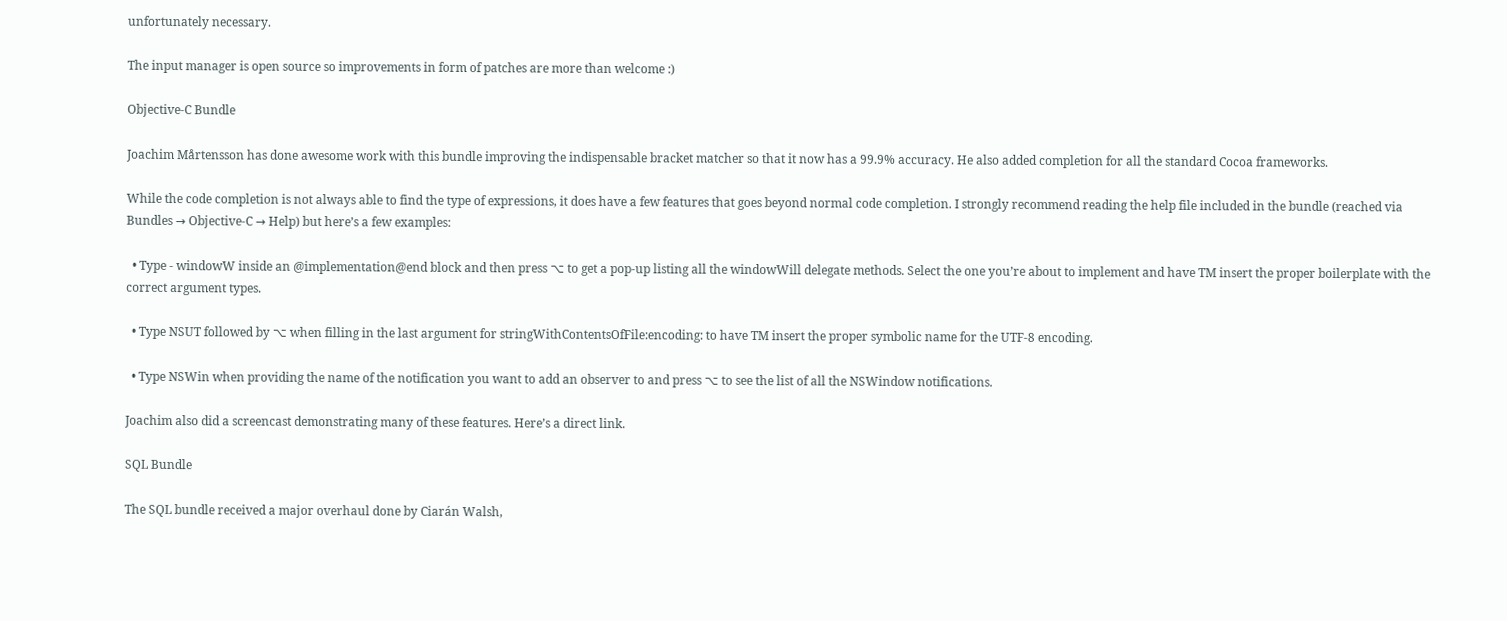unfortunately necessary.

The input manager is open source so improvements in form of patches are more than welcome :)

Objective-C Bundle

Joachim Mårtensson has done awesome work with this bundle improving the indispensable bracket matcher so that it now has a 99.9% accuracy. He also added completion for all the standard Cocoa frameworks.

While the code completion is not always able to find the type of expressions, it does have a few features that goes beyond normal code completion. I strongly recommend reading the help file included in the bundle (reached via Bundles → Objective-C → Help) but here’s a few examples:

  • Type - windowW inside an @implementation@end block and then press ⌥ to get a pop-up listing all the windowWill delegate methods. Select the one you’re about to implement and have TM insert the proper boilerplate with the correct argument types.

  • Type NSUT followed by ⌥ when filling in the last argument for stringWithContentsOfFile:encoding: to have TM insert the proper symbolic name for the UTF-8 encoding.

  • Type NSWin when providing the name of the notification you want to add an observer to and press ⌥ to see the list of all the NSWindow notifications.

Joachim also did a screencast demonstrating many of these features. Here’s a direct link.

SQL Bundle

The SQL bundle received a major overhaul done by Ciarán Walsh,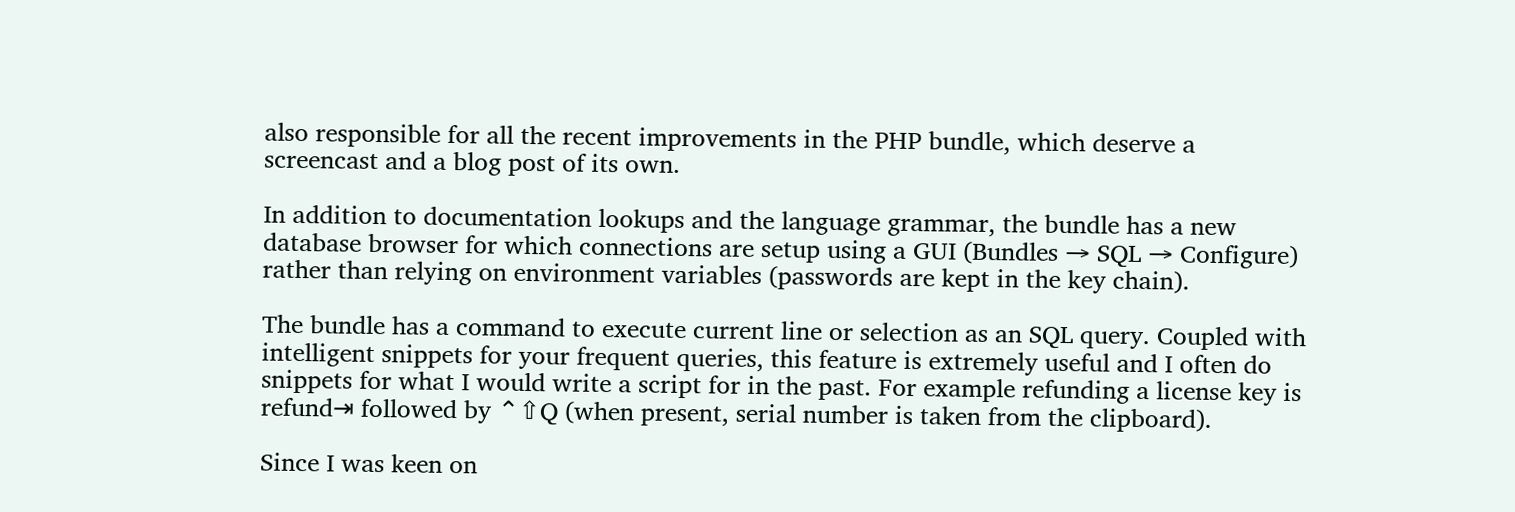also responsible for all the recent improvements in the PHP bundle, which deserve a screencast and a blog post of its own.

In addition to documentation lookups and the language grammar, the bundle has a new database browser for which connections are setup using a GUI (Bundles → SQL → Configure) rather than relying on environment variables (passwords are kept in the key chain).

The bundle has a command to execute current line or selection as an SQL query. Coupled with intelligent snippets for your frequent queries, this feature is extremely useful and I often do snippets for what I would write a script for in the past. For example refunding a license key is refund⇥ followed by ⌃⇧Q (when present, serial number is taken from the clipboard).

Since I was keen on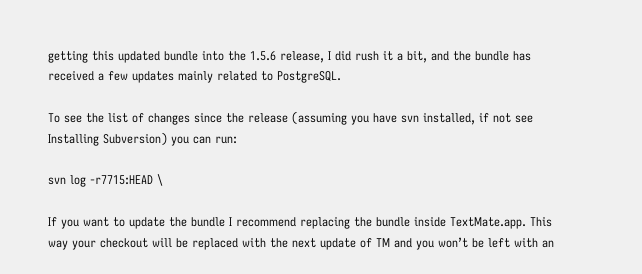getting this updated bundle into the 1.5.6 release, I did rush it a bit, and the bundle has received a few updates mainly related to PostgreSQL.

To see the list of changes since the release (assuming you have svn installed, if not see Installing Subversion) you can run:

svn log -r7715:HEAD \

If you want to update the bundle I recommend replacing the bundle inside TextMate.app. This way your checkout will be replaced with the next update of TM and you won’t be left with an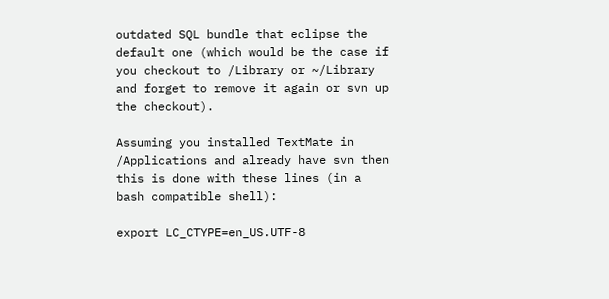outdated SQL bundle that eclipse the default one (which would be the case if you checkout to /Library or ~/Library and forget to remove it again or svn up the checkout).

Assuming you installed TextMate in /Applications and already have svn then this is done with these lines (in a bash compatible shell):

export LC_CTYPE=en_US.UTF-8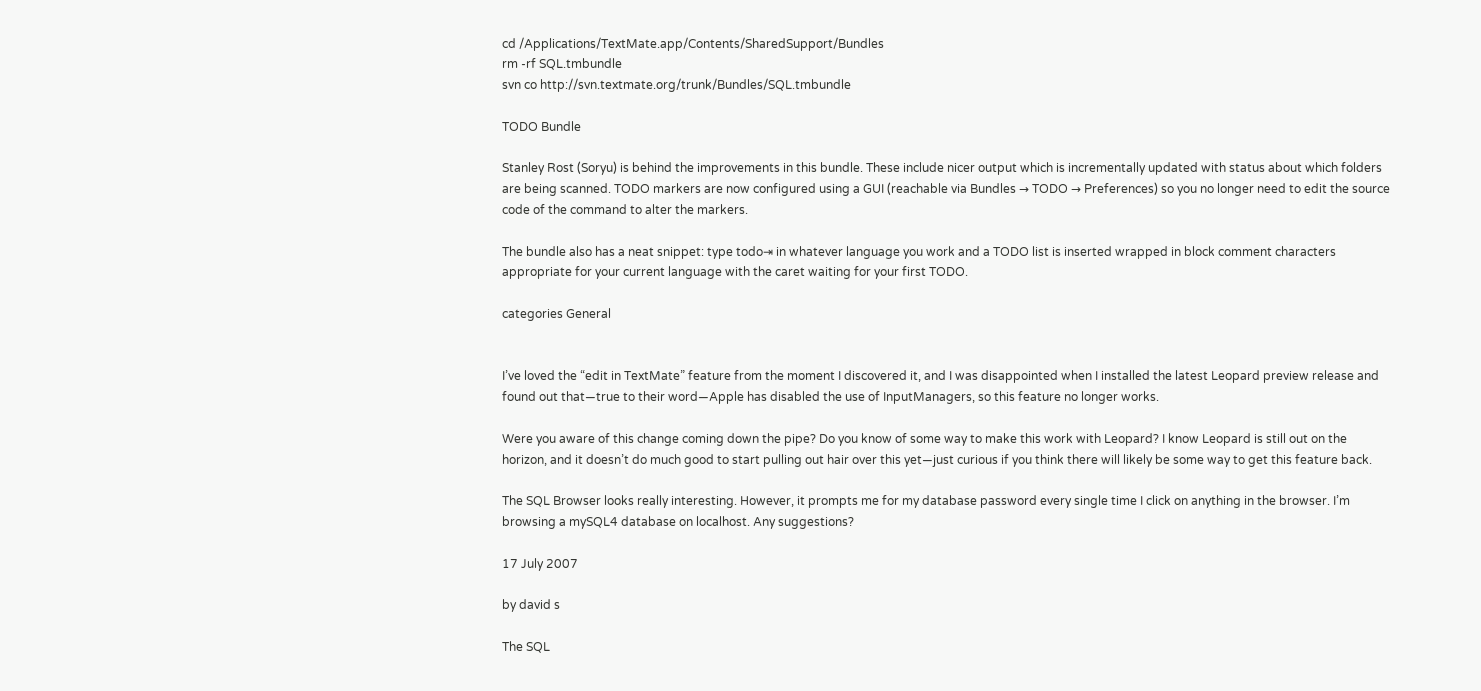cd /Applications/TextMate.app/Contents/SharedSupport/Bundles
rm -rf SQL.tmbundle
svn co http://svn.textmate.org/trunk/Bundles/SQL.tmbundle

TODO Bundle

Stanley Rost (Soryu) is behind the improvements in this bundle. These include nicer output which is incrementally updated with status about which folders are being scanned. TODO markers are now configured using a GUI (reachable via Bundles → TODO → Preferences) so you no longer need to edit the source code of the command to alter the markers.

The bundle also has a neat snippet: type todo⇥ in whatever language you work and a TODO list is inserted wrapped in block comment characters appropriate for your current language with the caret waiting for your first TODO.

categories General


I’ve loved the “edit in TextMate” feature from the moment I discovered it, and I was disappointed when I installed the latest Leopard preview release and found out that—true to their word—Apple has disabled the use of InputManagers, so this feature no longer works.

Were you aware of this change coming down the pipe? Do you know of some way to make this work with Leopard? I know Leopard is still out on the horizon, and it doesn’t do much good to start pulling out hair over this yet—just curious if you think there will likely be some way to get this feature back.

The SQL Browser looks really interesting. However, it prompts me for my database password every single time I click on anything in the browser. I’m browsing a mySQL4 database on localhost. Any suggestions?

17 July 2007

by david s

The SQL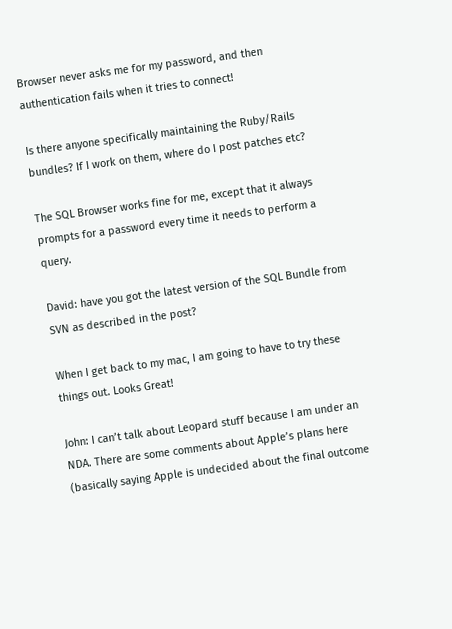Browser never asks me for my password, and then authentication fails when it tries to connect!

Is there anyone specifically maintaining the Ruby/Rails bundles? If I work on them, where do I post patches etc?

The SQL Browser works fine for me, except that it always prompts for a password every time it needs to perform a query.

David: have you got the latest version of the SQL Bundle from SVN as described in the post?

When I get back to my mac, I am going to have to try these things out. Looks Great!

John: I can’t talk about Leopard stuff because I am under an NDA. There are some comments about Apple’s plans here (basically saying Apple is undecided about the final outcome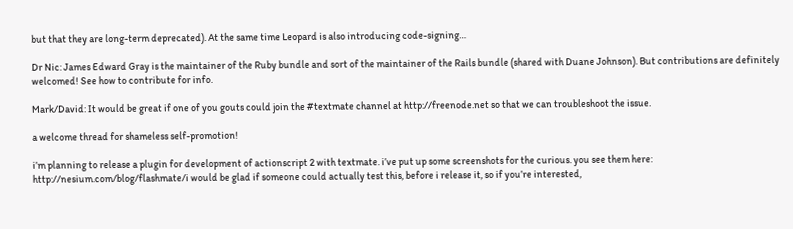but that they are long-term deprecated). At the same time Leopard is also introducing code-signing…

Dr Nic: James Edward Gray is the maintainer of the Ruby bundle and sort of the maintainer of the Rails bundle (shared with Duane Johnson). But contributions are definitely welcomed! See how to contribute for info.

Mark/David: It would be great if one of you gouts could join the #textmate channel at http://freenode.net so that we can troubleshoot the issue.

a welcome thread for shameless self-promotion!

i’m planning to release a plugin for development of actionscript 2 with textmate. i’ve put up some screenshots for the curious. you see them here: http://nesium.com/blog/flashmate/i would be glad if someone could actually test this, before i release it, so if you’re interested,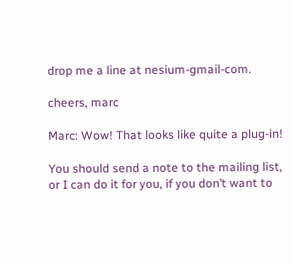drop me a line at nesium-gmail-com.

cheers, marc

Marc: Wow! That looks like quite a plug-in!

You should send a note to the mailing list, or I can do it for you, if you don’t want to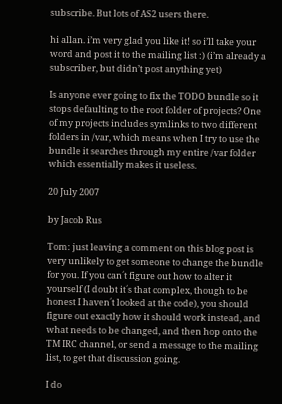subscribe. But lots of AS2 users there.

hi allan. i’m very glad you like it! so i’ll take your word and post it to the mailing list :) (i’m already a subscriber, but didn’t post anything yet)

Is anyone ever going to fix the TODO bundle so it stops defaulting to the root folder of projects? One of my projects includes symlinks to two different folders in /var, which means when I try to use the bundle it searches through my entire /var folder which essentially makes it useless.

20 July 2007

by Jacob Rus

Tom: just leaving a comment on this blog post is very unlikely to get someone to change the bundle for you. If you can´t figure out how to alter it yourself (I doubt it´s that complex, though to be honest I haven´t looked at the code), you should figure out exactly how it should work instead, and what needs to be changed, and then hop onto the TM IRC channel, or send a message to the mailing list, to get that discussion going.

I do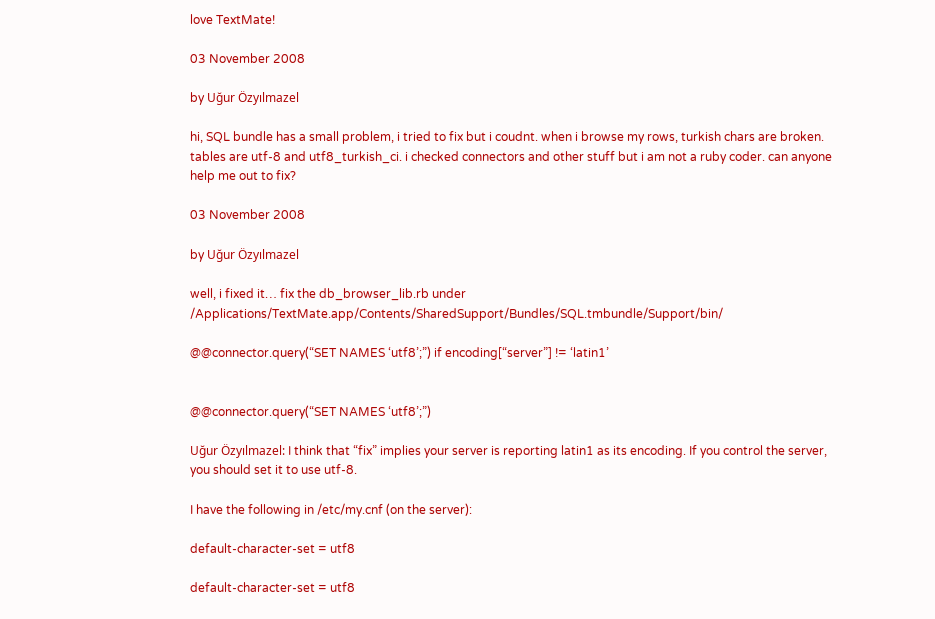love TextMate!

03 November 2008

by Uğur Özyılmazel

hi, SQL bundle has a small problem, i tried to fix but i coudnt. when i browse my rows, turkish chars are broken. tables are utf-8 and utf8_turkish_ci. i checked connectors and other stuff but i am not a ruby coder. can anyone help me out to fix?

03 November 2008

by Uğur Özyılmazel

well, i fixed it… fix the db_browser_lib.rb under /Applications/TextMate.app/Contents/SharedSupport/Bundles/SQL.tmbundle/Support/bin/

@@connector.query(“SET NAMES ‘utf8’;”) if encoding[“server”] != ‘latin1’


@@connector.query(“SET NAMES ‘utf8’;”)

Uğur Özyılmazel: I think that “fix” implies your server is reporting latin1 as its encoding. If you control the server, you should set it to use utf-8.

I have the following in /etc/my.cnf (on the server):

default-character-set = utf8

default-character-set = utf8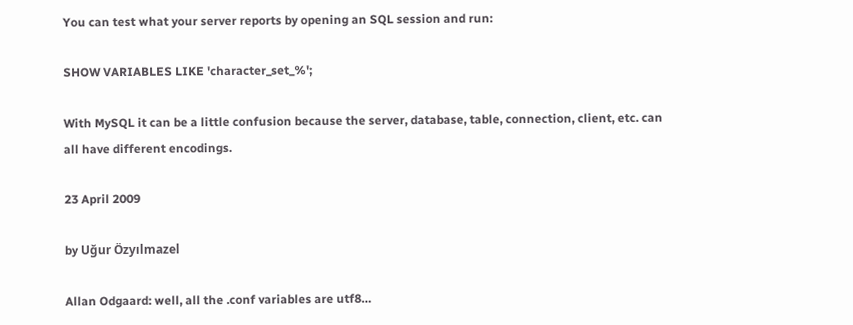You can test what your server reports by opening an SQL session and run:

SHOW VARIABLES LIKE 'character_set_%';

With MySQL it can be a little confusion because the server, database, table, connection, client, etc. can all have different encodings.

23 April 2009

by Uğur Özyılmazel

Allan Odgaard: well, all the .conf variables are utf8…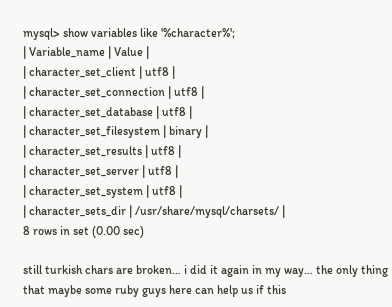mysql> show variables like '%character%';
| Variable_name | Value |
| character_set_client | utf8 |
| character_set_connection | utf8 |
| character_set_database | utf8 |
| character_set_filesystem | binary |
| character_set_results | utf8 |
| character_set_server | utf8 |
| character_set_system | utf8 |
| character_sets_dir | /usr/share/mysql/charsets/ |
8 rows in set (0.00 sec)

still turkish chars are broken… i did it again in my way… the only thing that maybe some ruby guys here can help us if this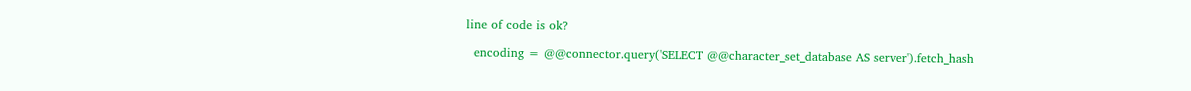line of code is ok?

  encoding = @@connector.query('SELECT @@character_set_database AS server').fetch_hash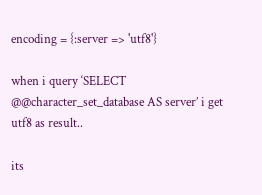encoding = {:server => 'utf8'}

when i query ‘SELECT @@character_set_database AS server’ i get utf8 as result..

its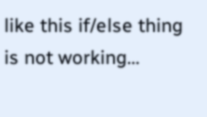like this if/else thing is not working…